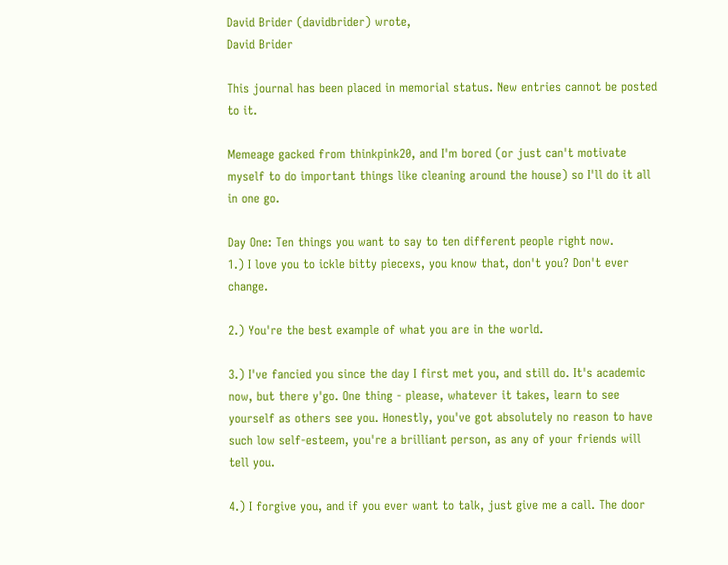David Brider (davidbrider) wrote,
David Brider

This journal has been placed in memorial status. New entries cannot be posted to it.

Memeage gacked from thinkpink20, and I'm bored (or just can't motivate myself to do important things like cleaning around the house) so I'll do it all in one go.

Day One: Ten things you want to say to ten different people right now.
1.) I love you to ickle bitty piecexs, you know that, don't you? Don't ever change.

2.) You're the best example of what you are in the world.

3.) I've fancied you since the day I first met you, and still do. It's academic now, but there y'go. One thing - please, whatever it takes, learn to see yourself as others see you. Honestly, you've got absolutely no reason to have such low self-esteem, you're a brilliant person, as any of your friends will tell you.

4.) I forgive you, and if you ever want to talk, just give me a call. The door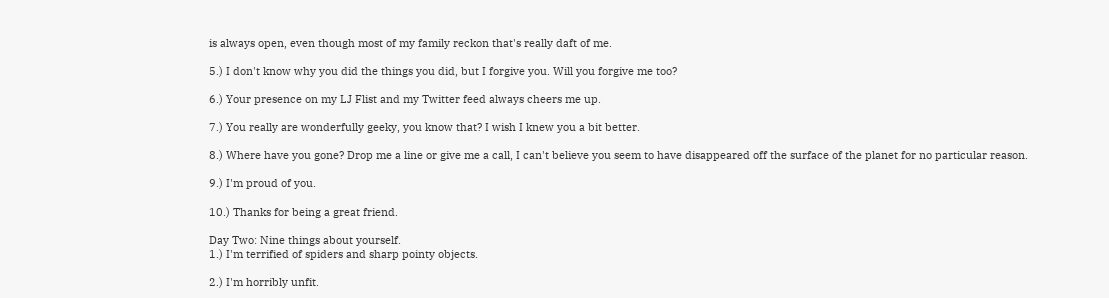is always open, even though most of my family reckon that's really daft of me.

5.) I don't know why you did the things you did, but I forgive you. Will you forgive me too?

6.) Your presence on my LJ Flist and my Twitter feed always cheers me up.

7.) You really are wonderfully geeky, you know that? I wish I knew you a bit better.

8.) Where have you gone? Drop me a line or give me a call, I can't believe you seem to have disappeared off the surface of the planet for no particular reason.

9.) I'm proud of you.

10.) Thanks for being a great friend.

Day Two: Nine things about yourself.
1.) I'm terrified of spiders and sharp pointy objects.

2.) I'm horribly unfit.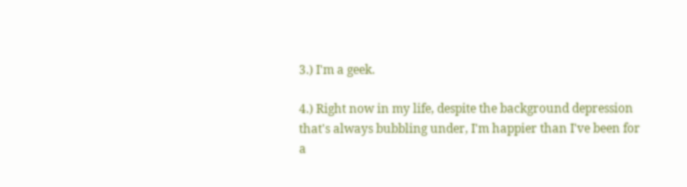3.) I'm a geek.

4.) Right now in my life, despite the background depression that's always bubbling under, I'm happier than I've been for a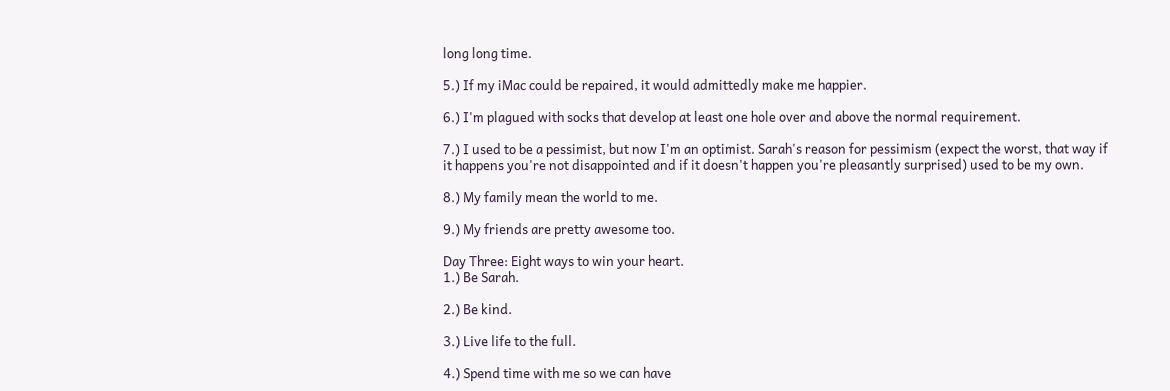long long time.

5.) If my iMac could be repaired, it would admittedly make me happier.

6.) I'm plagued with socks that develop at least one hole over and above the normal requirement.

7.) I used to be a pessimist, but now I'm an optimist. Sarah's reason for pessimism (expect the worst, that way if it happens you're not disappointed and if it doesn't happen you're pleasantly surprised) used to be my own.

8.) My family mean the world to me.

9.) My friends are pretty awesome too.

Day Three: Eight ways to win your heart.
1.) Be Sarah.

2.) Be kind.

3.) Live life to the full.

4.) Spend time with me so we can have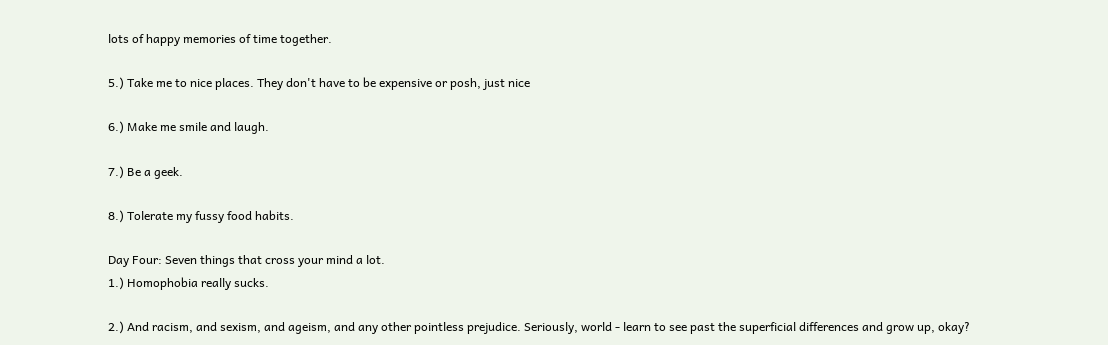lots of happy memories of time together.

5.) Take me to nice places. They don't have to be expensive or posh, just nice

6.) Make me smile and laugh.

7.) Be a geek.

8.) Tolerate my fussy food habits.

Day Four: Seven things that cross your mind a lot.
1.) Homophobia really sucks.

2.) And racism, and sexism, and ageism, and any other pointless prejudice. Seriously, world - learn to see past the superficial differences and grow up, okay?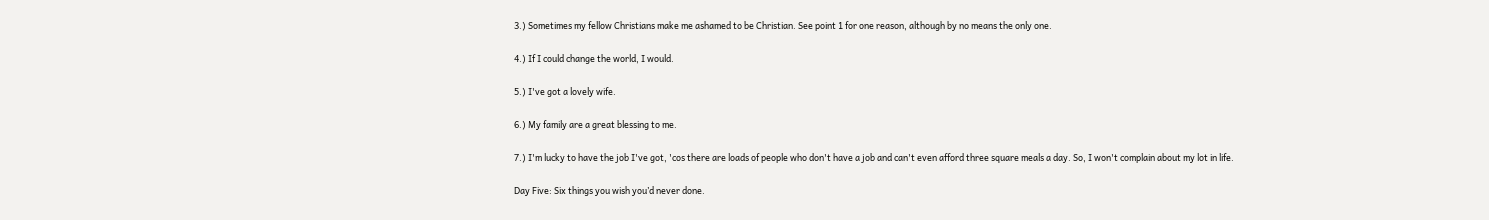3.) Sometimes my fellow Christians make me ashamed to be Christian. See point 1 for one reason, although by no means the only one.

4.) If I could change the world, I would.

5.) I've got a lovely wife.

6.) My family are a great blessing to me.

7.) I'm lucky to have the job I've got, 'cos there are loads of people who don't have a job and can't even afford three square meals a day. So, I won't complain about my lot in life.

Day Five: Six things you wish you’d never done.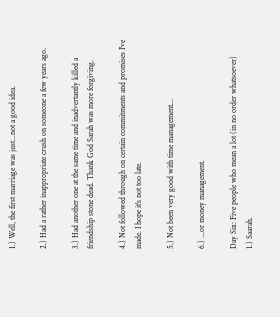1.) Well, the first marriage was just...not a good idea.

2.) Had a rather inappropriate crush on someone a few years ago.

3.) Had another one at the same time and inadvertantly killed a friendship stone dead. Thank God Sarah was more forgiving.

4.) Not followed through on certain commitments and promises I've made. I hope it's not too late.

5.) Not been very good with time management...

6.) ...or money management.

Day Six: Five people who mean a lot (in no order whatsoever)
1.) Saarah.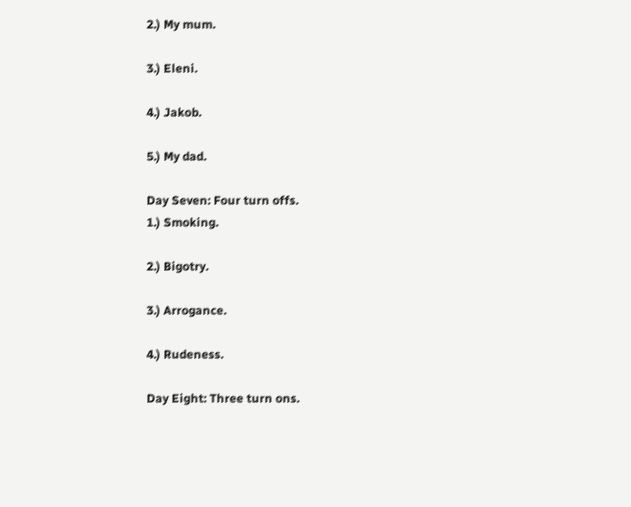2.) My mum.

3.) Eleni.

4.) Jakob.

5.) My dad.

Day Seven: Four turn offs.
1.) Smoking.

2.) Bigotry.

3.) Arrogance.

4.) Rudeness.

Day Eight: Three turn ons.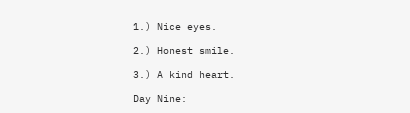1.) Nice eyes.

2.) Honest smile.

3.) A kind heart.

Day Nine: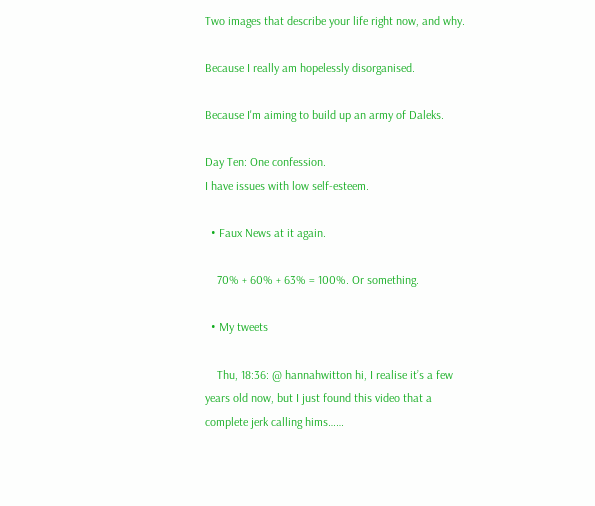Two images that describe your life right now, and why.

Because I really am hopelessly disorganised.

Because I'm aiming to build up an army of Daleks.

Day Ten: One confession.
I have issues with low self-esteem.

  • Faux News at it again.

    70% + 60% + 63% = 100%. Or something.

  • My tweets

    Thu, 18:36: @ hannahwitton hi, I realise it’s a few years old now, but I just found this video that a complete jerk calling hims……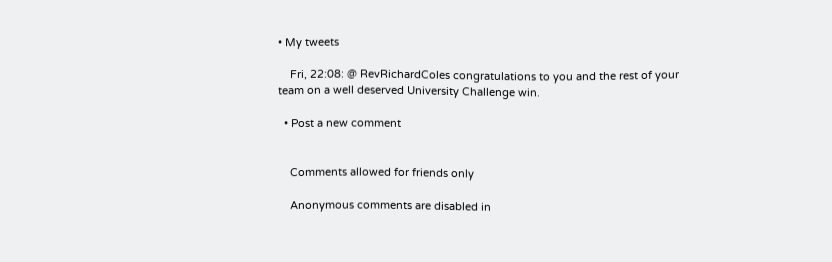• My tweets

    Fri, 22:08: @ RevRichardColes congratulations to you and the rest of your team on a well deserved University Challenge win.

  • Post a new comment


    Comments allowed for friends only

    Anonymous comments are disabled in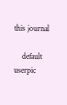this journal

    default userpic